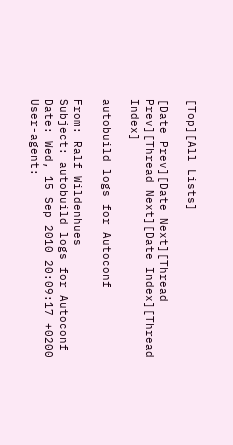[Top][All Lists]

[Date Prev][Date Next][Thread Prev][Thread Next][Date Index][Thread Index]

autobuild logs for Autoconf

From: Ralf Wildenhues
Subject: autobuild logs for Autoconf
Date: Wed, 15 Sep 2010 20:09:17 +0200
User-agent: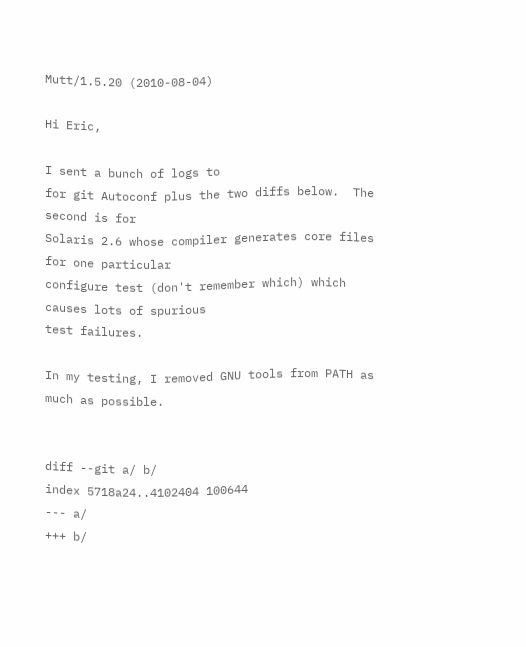Mutt/1.5.20 (2010-08-04)

Hi Eric,

I sent a bunch of logs to
for git Autoconf plus the two diffs below.  The second is for
Solaris 2.6 whose compiler generates core files for one particular
configure test (don't remember which) which causes lots of spurious
test failures.

In my testing, I removed GNU tools from PATH as much as possible.


diff --git a/ b/
index 5718a24..4102404 100644
--- a/
+++ b/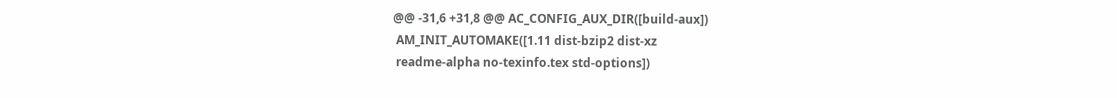@@ -31,6 +31,8 @@ AC_CONFIG_AUX_DIR([build-aux])
 AM_INIT_AUTOMAKE([1.11 dist-bzip2 dist-xz
 readme-alpha no-texinfo.tex std-options])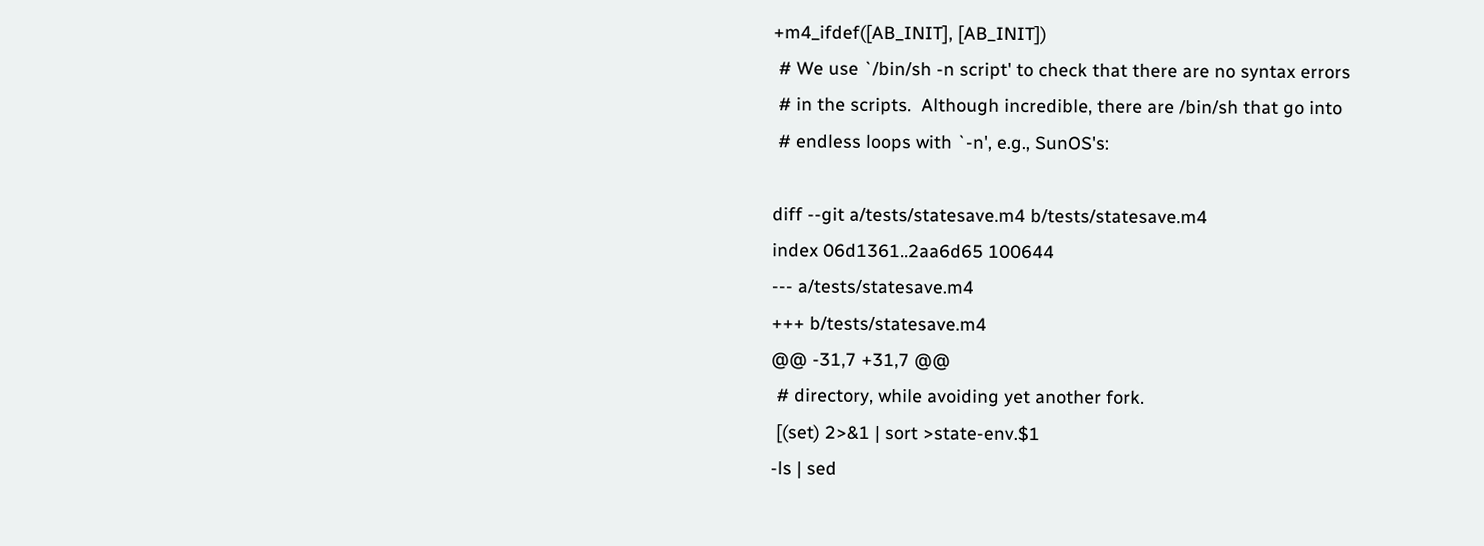+m4_ifdef([AB_INIT], [AB_INIT])
 # We use `/bin/sh -n script' to check that there are no syntax errors
 # in the scripts.  Although incredible, there are /bin/sh that go into
 # endless loops with `-n', e.g., SunOS's:

diff --git a/tests/statesave.m4 b/tests/statesave.m4
index 06d1361..2aa6d65 100644
--- a/tests/statesave.m4
+++ b/tests/statesave.m4
@@ -31,7 +31,7 @@
 # directory, while avoiding yet another fork.
 [(set) 2>&1 | sort >state-env.$1
-ls | sed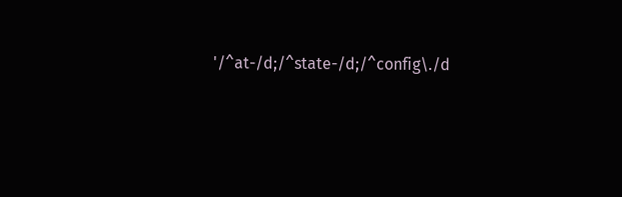'/^at-/d;/^state-/d;/^config\./d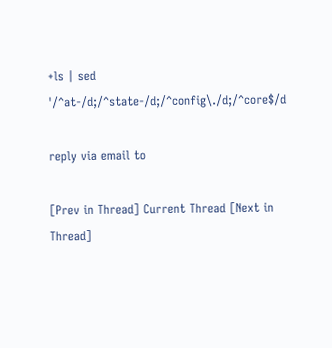+ls | sed '/^at-/d;/^state-/d;/^config\./d;/^core$/d

reply via email to

[Prev in Thread] Current Thread [Next in Thread]